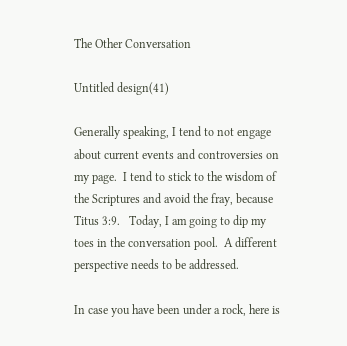The Other Conversation

Untitled design(41)

Generally speaking, I tend to not engage about current events and controversies on my page.  I tend to stick to the wisdom of the Scriptures and avoid the fray, because Titus 3:9.   Today, I am going to dip my toes in the conversation pool.  A different perspective needs to be addressed.

In case you have been under a rock, here is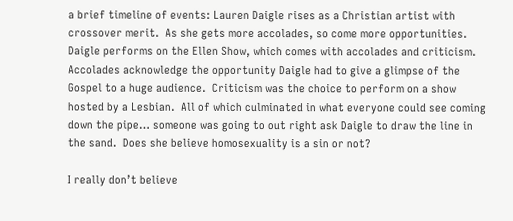a brief timeline of events: Lauren Daigle rises as a Christian artist with crossover merit.  As she gets more accolades, so come more opportunities.  Daigle performs on the Ellen Show, which comes with accolades and criticism.  Accolades acknowledge the opportunity Daigle had to give a glimpse of the Gospel to a huge audience.  Criticism was the choice to perform on a show hosted by a Lesbian.  All of which culminated in what everyone could see coming down the pipe… someone was going to out right ask Daigle to draw the line in the sand.  Does she believe homosexuality is a sin or not?

I really don’t believe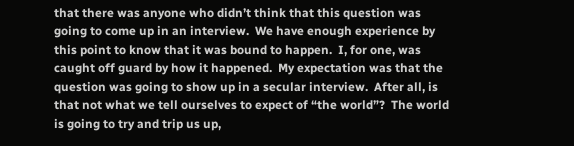that there was anyone who didn’t think that this question was going to come up in an interview.  We have enough experience by this point to know that it was bound to happen.  I, for one, was caught off guard by how it happened.  My expectation was that the question was going to show up in a secular interview.  After all, is that not what we tell ourselves to expect of “the world”?  The world is going to try and trip us up,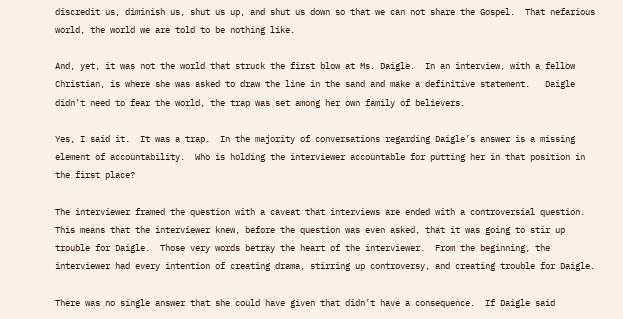discredit us, diminish us, shut us up, and shut us down so that we can not share the Gospel.  That nefarious world, the world we are told to be nothing like.

And, yet, it was not the world that struck the first blow at Ms. Daigle.  In an interview, with a fellow Christian, is where she was asked to draw the line in the sand and make a definitive statement.   Daigle didn’t need to fear the world, the trap was set among her own family of believers.

Yes, I said it.  It was a trap.  In the majority of conversations regarding Daigle’s answer is a missing element of accountability.  Who is holding the interviewer accountable for putting her in that position in the first place?

The interviewer framed the question with a caveat that interviews are ended with a controversial question.  This means that the interviewer knew, before the question was even asked, that it was going to stir up trouble for Daigle.  Those very words betray the heart of the interviewer.  From the beginning, the interviewer had every intention of creating drama, stirring up controversy, and creating trouble for Daigle.

There was no single answer that she could have given that didn’t have a consequence.  If Daigle said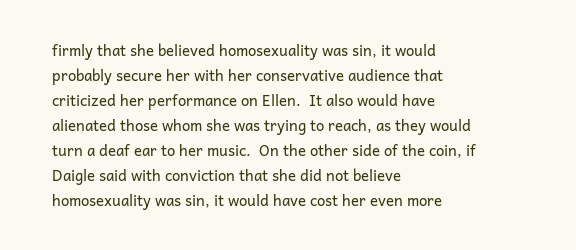firmly that she believed homosexuality was sin, it would probably secure her with her conservative audience that criticized her performance on Ellen.  It also would have alienated those whom she was trying to reach, as they would turn a deaf ear to her music.  On the other side of the coin, if Daigle said with conviction that she did not believe homosexuality was sin, it would have cost her even more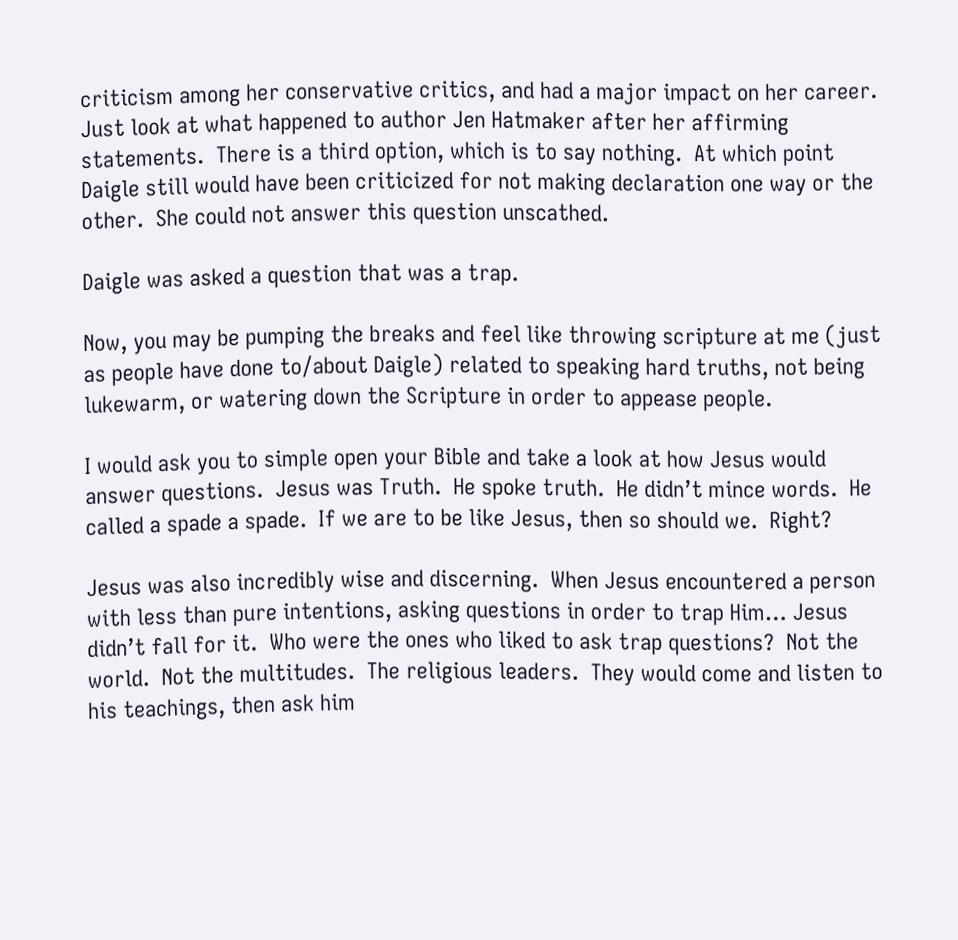criticism among her conservative critics, and had a major impact on her career.  Just look at what happened to author Jen Hatmaker after her affirming statements.  There is a third option, which is to say nothing.  At which point Daigle still would have been criticized for not making declaration one way or the other.  She could not answer this question unscathed.

Daigle was asked a question that was a trap.

Now, you may be pumping the breaks and feel like throwing scripture at me (just as people have done to/about Daigle) related to speaking hard truths, not being lukewarm, or watering down the Scripture in order to appease people.

I would ask you to simple open your Bible and take a look at how Jesus would answer questions.  Jesus was Truth.  He spoke truth.  He didn’t mince words.  He called a spade a spade.  If we are to be like Jesus, then so should we.  Right?

Jesus was also incredibly wise and discerning.  When Jesus encountered a person with less than pure intentions, asking questions in order to trap Him… Jesus didn’t fall for it.  Who were the ones who liked to ask trap questions?  Not the world.  Not the multitudes.  The religious leaders.  They would come and listen to his teachings, then ask him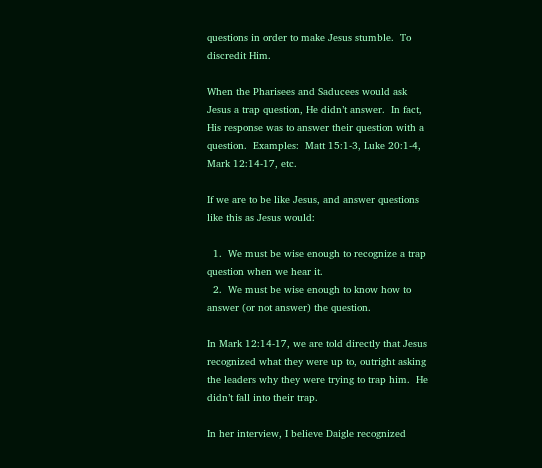questions in order to make Jesus stumble.  To discredit Him.

When the Pharisees and Saducees would ask Jesus a trap question, He didn’t answer.  In fact, His response was to answer their question with a question.  Examples:  Matt 15:1-3, Luke 20:1-4, Mark 12:14-17, etc.

If we are to be like Jesus, and answer questions like this as Jesus would:

  1.  We must be wise enough to recognize a trap question when we hear it.
  2.  We must be wise enough to know how to answer (or not answer) the question.

In Mark 12:14-17, we are told directly that Jesus recognized what they were up to, outright asking the leaders why they were trying to trap him.  He didn’t fall into their trap.

In her interview, I believe Daigle recognized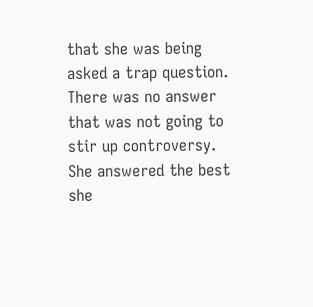that she was being asked a trap question.  There was no answer that was not going to stir up controversy.   She answered the best she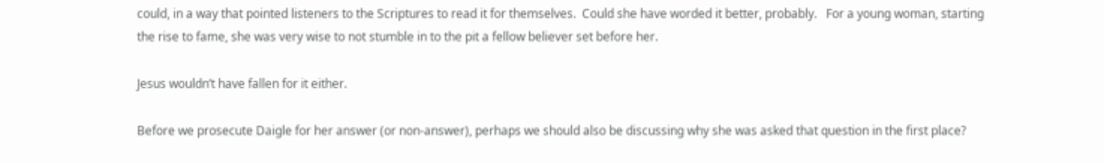could, in a way that pointed listeners to the Scriptures to read it for themselves.  Could she have worded it better, probably.   For a young woman, starting the rise to fame, she was very wise to not stumble in to the pit a fellow believer set before her.

Jesus wouldn’t have fallen for it either.

Before we prosecute Daigle for her answer (or non-answer), perhaps we should also be discussing why she was asked that question in the first place?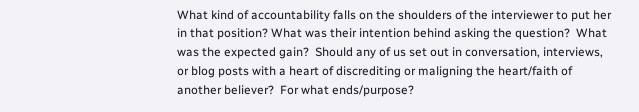What kind of accountability falls on the shoulders of the interviewer to put her in that position? What was their intention behind asking the question?  What was the expected gain?  Should any of us set out in conversation, interviews, or blog posts with a heart of discrediting or maligning the heart/faith of another believer?  For what ends/purpose?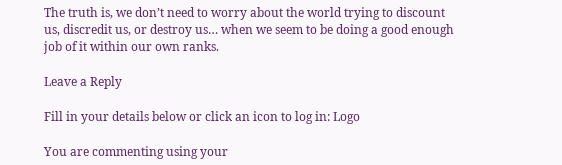The truth is, we don’t need to worry about the world trying to discount us, discredit us, or destroy us… when we seem to be doing a good enough job of it within our own ranks.

Leave a Reply

Fill in your details below or click an icon to log in: Logo

You are commenting using your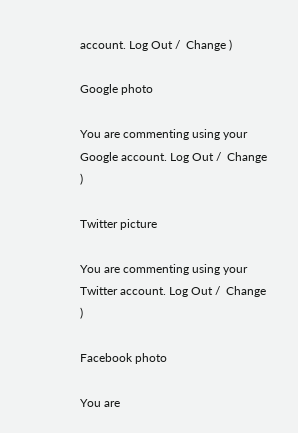account. Log Out /  Change )

Google photo

You are commenting using your Google account. Log Out /  Change )

Twitter picture

You are commenting using your Twitter account. Log Out /  Change )

Facebook photo

You are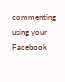commenting using your Facebook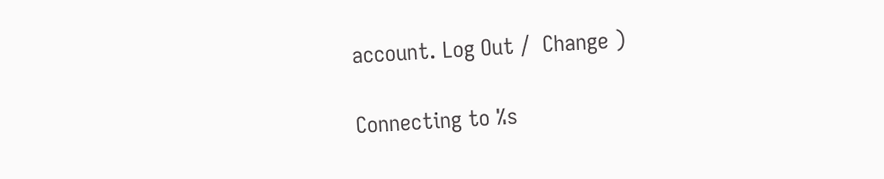account. Log Out /  Change )

Connecting to %s